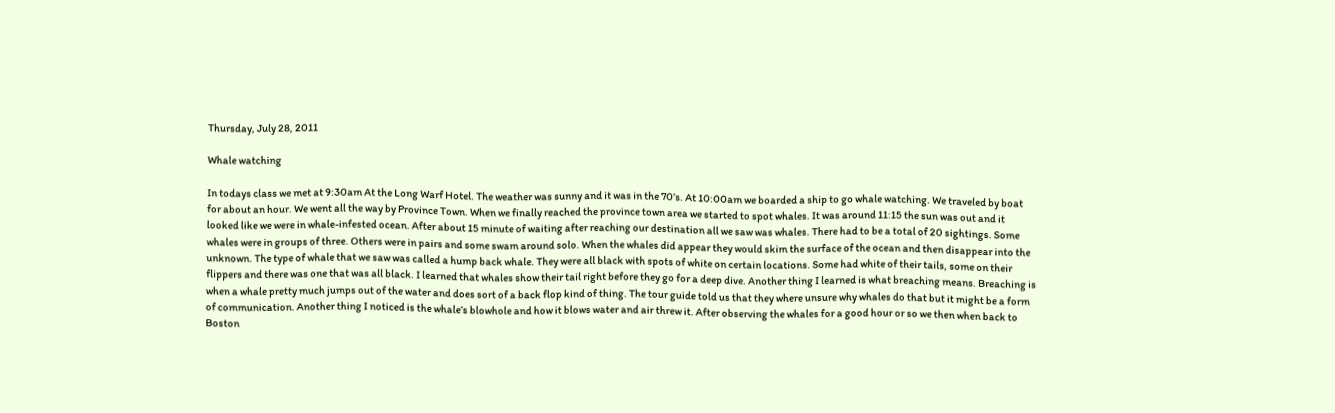Thursday, July 28, 2011

Whale watching

In todays class we met at 9:30am At the Long Warf Hotel. The weather was sunny and it was in the 70’s. At 10:00am we boarded a ship to go whale watching. We traveled by boat for about an hour. We went all the way by Province Town. When we finally reached the province town area we started to spot whales. It was around 11:15 the sun was out and it looked like we were in whale-infested ocean. After about 15 minute of waiting after reaching our destination all we saw was whales. There had to be a total of 20 sightings. Some whales were in groups of three. Others were in pairs and some swam around solo. When the whales did appear they would skim the surface of the ocean and then disappear into the unknown. The type of whale that we saw was called a hump back whale. They were all black with spots of white on certain locations. Some had white of their tails, some on their flippers and there was one that was all black. I learned that whales show their tail right before they go for a deep dive. Another thing I learned is what breaching means. Breaching is when a whale pretty much jumps out of the water and does sort of a back flop kind of thing. The tour guide told us that they where unsure why whales do that but it might be a form of communication. Another thing I noticed is the whale’s blowhole and how it blows water and air threw it. After observing the whales for a good hour or so we then when back to Boston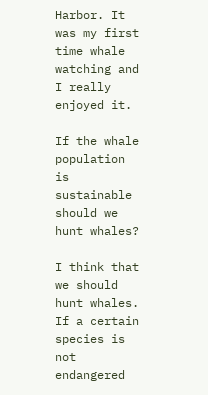Harbor. It was my first time whale watching and I really enjoyed it.

If the whale population is sustainable should we hunt whales?

I think that we should hunt whales. If a certain species is not endangered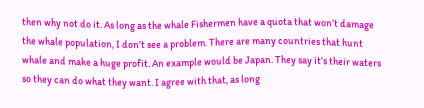then why not do it. As long as the whale Fishermen have a quota that won’t damage the whale population, I don’t see a problem. There are many countries that hunt whale and make a huge profit. An example would be Japan. They say it’s their waters so they can do what they want. I agree with that, as long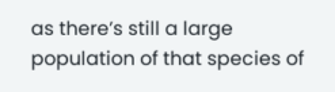as there’s still a large population of that species of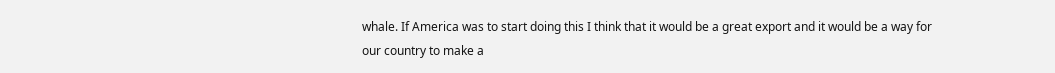whale. If America was to start doing this I think that it would be a great export and it would be a way for our country to make a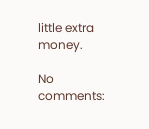little extra money.

No comments: